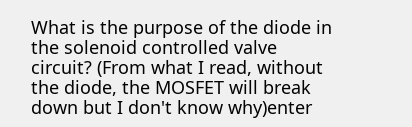What is the purpose of the diode in the solenoid controlled valve circuit? (From what I read, without the diode, the MOSFET will break down but I don't know why)enter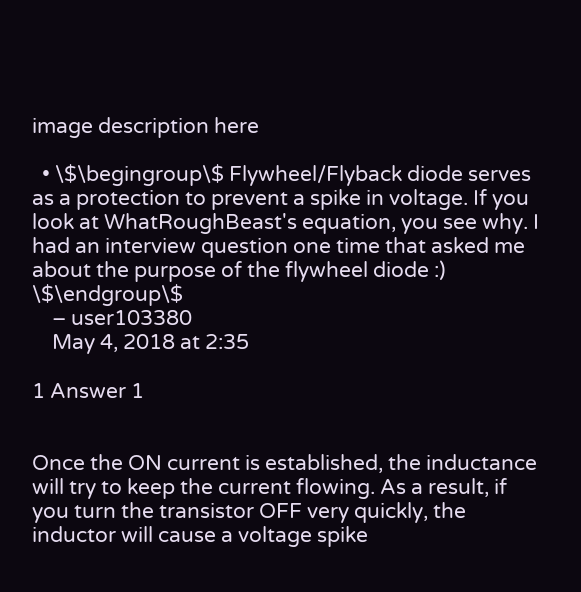image description here

  • \$\begingroup\$ Flywheel/Flyback diode serves as a protection to prevent a spike in voltage. If you look at WhatRoughBeast's equation, you see why. I had an interview question one time that asked me about the purpose of the flywheel diode :) \$\endgroup\$
    – user103380
    May 4, 2018 at 2:35

1 Answer 1


Once the ON current is established, the inductance will try to keep the current flowing. As a result, if you turn the transistor OFF very quickly, the inductor will cause a voltage spike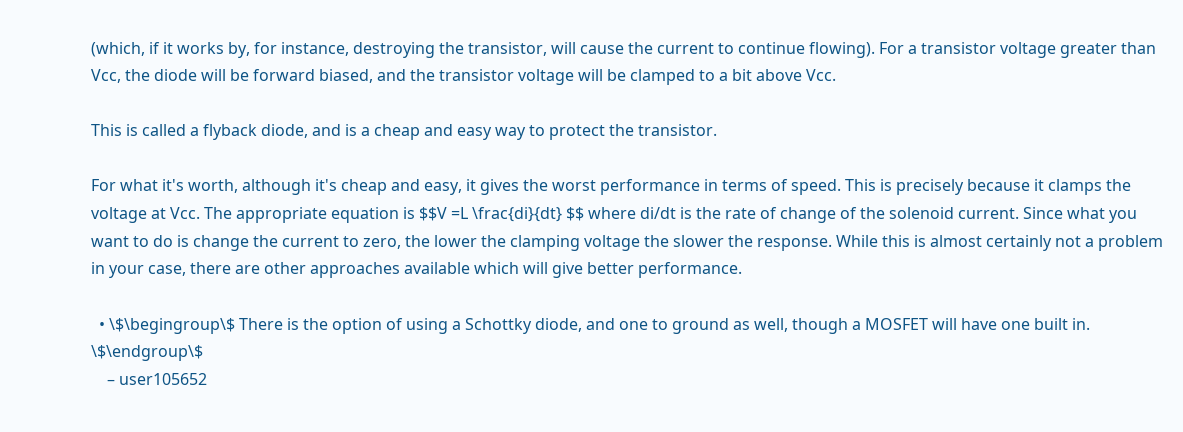(which, if it works by, for instance, destroying the transistor, will cause the current to continue flowing). For a transistor voltage greater than Vcc, the diode will be forward biased, and the transistor voltage will be clamped to a bit above Vcc.

This is called a flyback diode, and is a cheap and easy way to protect the transistor.

For what it's worth, although it's cheap and easy, it gives the worst performance in terms of speed. This is precisely because it clamps the voltage at Vcc. The appropriate equation is $$V =L \frac{di}{dt} $$ where di/dt is the rate of change of the solenoid current. Since what you want to do is change the current to zero, the lower the clamping voltage the slower the response. While this is almost certainly not a problem in your case, there are other approaches available which will give better performance.

  • \$\begingroup\$ There is the option of using a Schottky diode, and one to ground as well, though a MOSFET will have one built in. \$\endgroup\$
    – user105652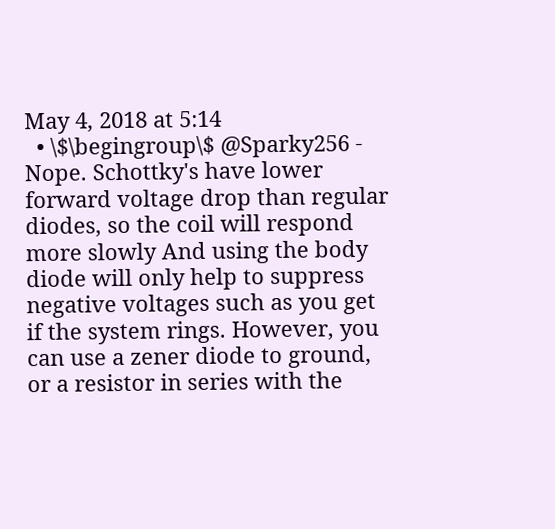May 4, 2018 at 5:14
  • \$\begingroup\$ @Sparky256 - Nope. Schottky's have lower forward voltage drop than regular diodes, so the coil will respond more slowly And using the body diode will only help to suppress negative voltages such as you get if the system rings. However, you can use a zener diode to ground, or a resistor in series with the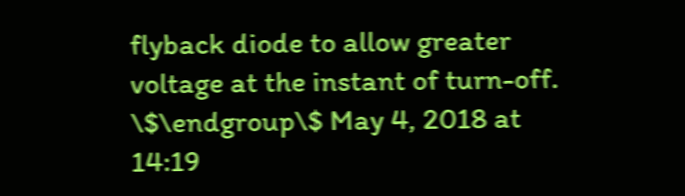flyback diode to allow greater voltage at the instant of turn-off. \$\endgroup\$ May 4, 2018 at 14:19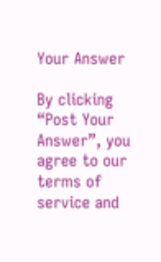Your Answer

By clicking “Post Your Answer”, you agree to our terms of service and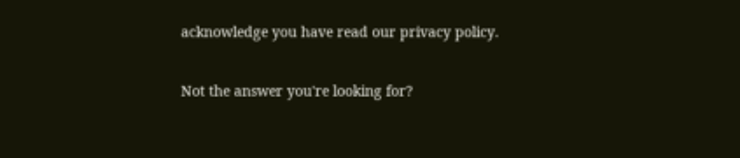acknowledge you have read our privacy policy.

Not the answer you're looking for?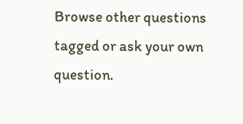Browse other questions tagged or ask your own question.